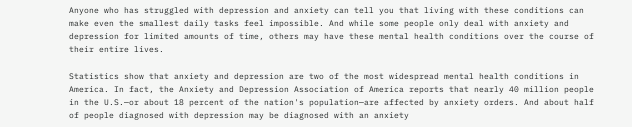Anyone who has struggled with depression and anxiety can tell you that living with these conditions can make even the smallest daily tasks feel impossible. And while some people only deal with anxiety and depression for limited amounts of time, others may have these mental health conditions over the course of their entire lives.

Statistics show that anxiety and depression are two of the most widespread mental health conditions in America. In fact, the Anxiety and Depression Association of America reports that nearly 40 million people in the U.S.—or about 18 percent of the nation's population—are affected by anxiety orders. And about half of people diagnosed with depression may be diagnosed with an anxiety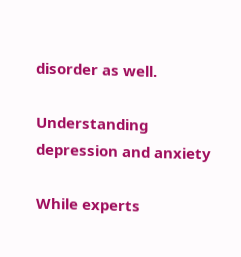disorder as well.

Understanding depression and anxiety

While experts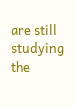are still studying the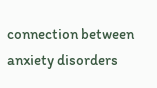connection between anxiety disorders